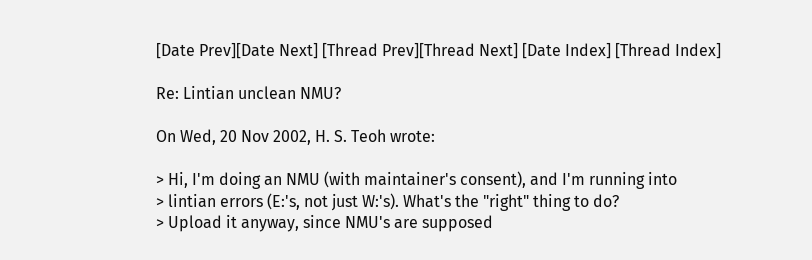[Date Prev][Date Next] [Thread Prev][Thread Next] [Date Index] [Thread Index]

Re: Lintian unclean NMU?

On Wed, 20 Nov 2002, H. S. Teoh wrote:

> Hi, I'm doing an NMU (with maintainer's consent), and I'm running into
> lintian errors (E:'s, not just W:'s). What's the "right" thing to do?
> Upload it anyway, since NMU's are supposed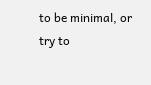to be minimal, or try to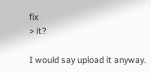fix
> it?

I would say upload it anyway.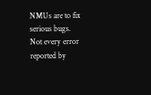NMUs are to fix serious bugs.
Not every error reported by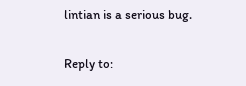lintian is a serious bug.

Reply to: